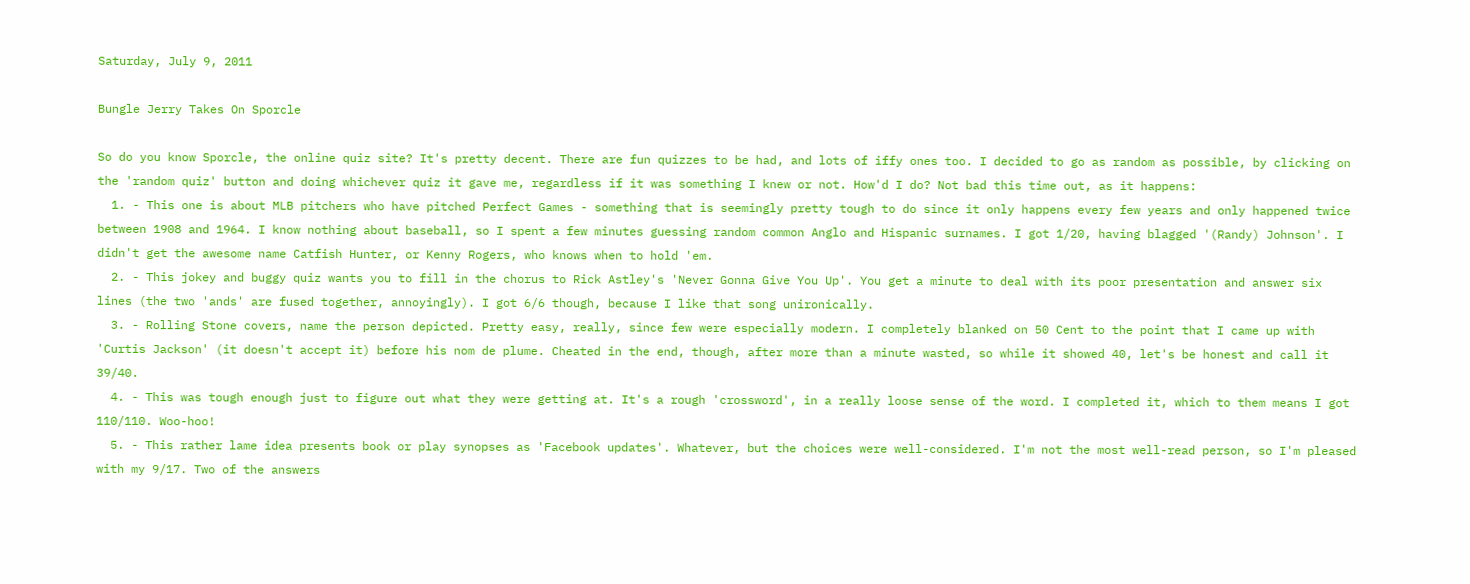Saturday, July 9, 2011

Bungle Jerry Takes On Sporcle

So do you know Sporcle, the online quiz site? It's pretty decent. There are fun quizzes to be had, and lots of iffy ones too. I decided to go as random as possible, by clicking on the 'random quiz' button and doing whichever quiz it gave me, regardless if it was something I knew or not. How'd I do? Not bad this time out, as it happens:
  1. - This one is about MLB pitchers who have pitched Perfect Games - something that is seemingly pretty tough to do since it only happens every few years and only happened twice between 1908 and 1964. I know nothing about baseball, so I spent a few minutes guessing random common Anglo and Hispanic surnames. I got 1/20, having blagged '(Randy) Johnson'. I didn't get the awesome name Catfish Hunter, or Kenny Rogers, who knows when to hold 'em.
  2. - This jokey and buggy quiz wants you to fill in the chorus to Rick Astley's 'Never Gonna Give You Up'. You get a minute to deal with its poor presentation and answer six lines (the two 'ands' are fused together, annoyingly). I got 6/6 though, because I like that song unironically.
  3. - Rolling Stone covers, name the person depicted. Pretty easy, really, since few were especially modern. I completely blanked on 50 Cent to the point that I came up with 'Curtis Jackson' (it doesn't accept it) before his nom de plume. Cheated in the end, though, after more than a minute wasted, so while it showed 40, let's be honest and call it 39/40.
  4. - This was tough enough just to figure out what they were getting at. It's a rough 'crossword', in a really loose sense of the word. I completed it, which to them means I got 110/110. Woo-hoo!
  5. - This rather lame idea presents book or play synopses as 'Facebook updates'. Whatever, but the choices were well-considered. I'm not the most well-read person, so I'm pleased with my 9/17. Two of the answers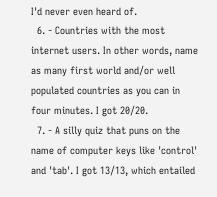I'd never even heard of.
  6. - Countries with the most internet users. In other words, name as many first world and/or well populated countries as you can in four minutes. I got 20/20.
  7. - A silly quiz that puns on the name of computer keys like 'control' and 'tab'. I got 13/13, which entailed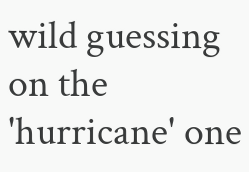wild guessing on the 'hurricane' one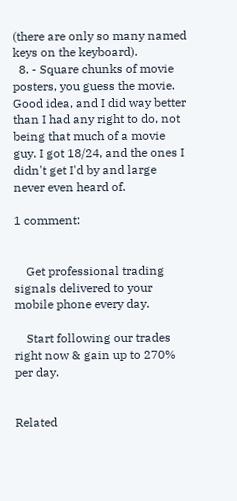(there are only so many named keys on the keyboard).
  8. - Square chunks of movie posters, you guess the movie. Good idea, and I did way better than I had any right to do, not being that much of a movie guy. I got 18/24, and the ones I didn't get I'd by and large never even heard of.

1 comment:


    Get professional trading signals delivered to your mobile phone every day.

    Start following our trades right now & gain up to 270% per day.


Related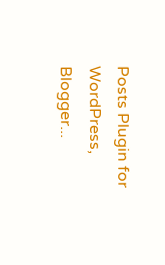Posts Plugin for WordPress, Blogger...